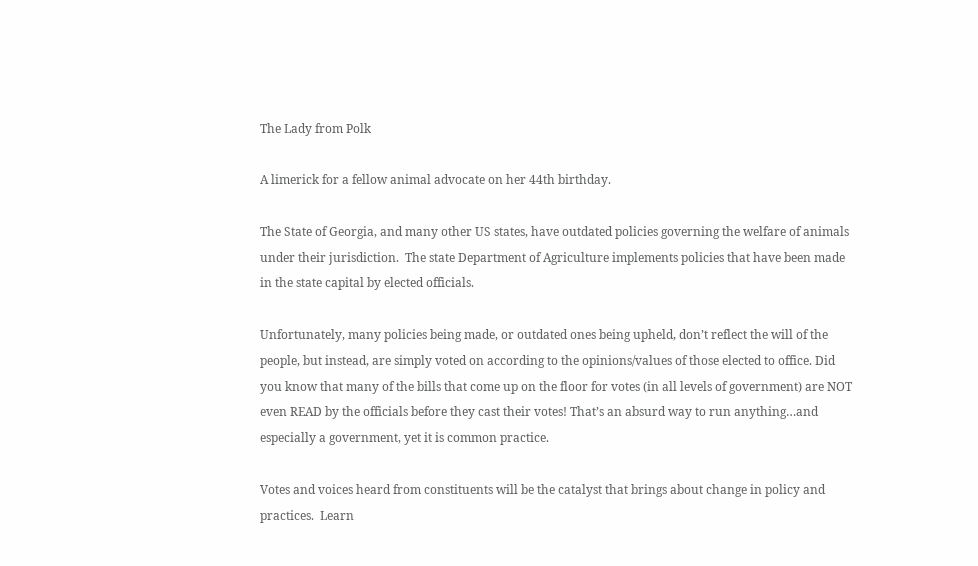The Lady from Polk

A limerick for a fellow animal advocate on her 44th birthday.

The State of Georgia, and many other US states, have outdated policies governing the welfare of animals under their jurisdiction.  The state Department of Agriculture implements policies that have been made in the state capital by elected officials.

Unfortunately, many policies being made, or outdated ones being upheld, don’t reflect the will of the people, but instead, are simply voted on according to the opinions/values of those elected to office. Did you know that many of the bills that come up on the floor for votes (in all levels of government) are NOT even READ by the officials before they cast their votes! That’s an absurd way to run anything…and especially a government, yet it is common practice.

Votes and voices heard from constituents will be the catalyst that brings about change in policy and practices.  Learn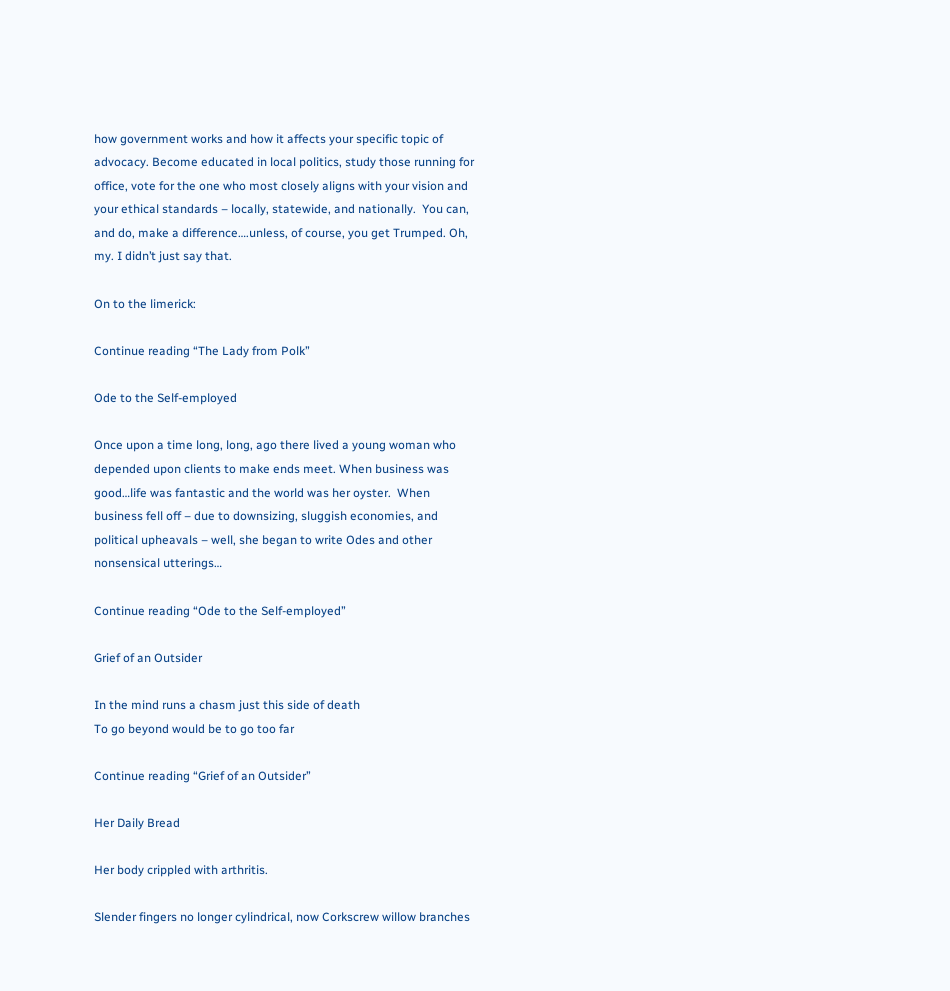how government works and how it affects your specific topic of advocacy. Become educated in local politics, study those running for office, vote for the one who most closely aligns with your vision and your ethical standards – locally, statewide, and nationally.  You can, and do, make a difference….unless, of course, you get Trumped. Oh, my. I didn’t just say that.

On to the limerick:

Continue reading “The Lady from Polk”

Ode to the Self-employed

Once upon a time long, long, ago there lived a young woman who depended upon clients to make ends meet. When business was good…life was fantastic and the world was her oyster.  When business fell off – due to downsizing, sluggish economies, and political upheavals – well, she began to write Odes and other nonsensical utterings…

Continue reading “Ode to the Self-employed”

Grief of an Outsider

In the mind runs a chasm just this side of death                                                                         To go beyond would be to go too far

Continue reading “Grief of an Outsider”

Her Daily Bread

Her body crippled with arthritis.

Slender fingers no longer cylindrical, now Corkscrew willow branches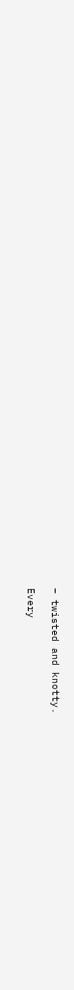– twisted and knotty.

Every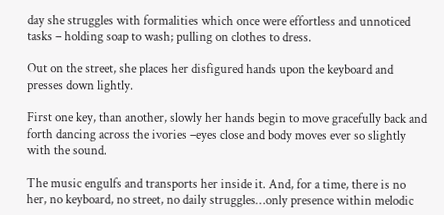day she struggles with formalities which once were effortless and unnoticed tasks – holding soap to wash; pulling on clothes to dress.

Out on the street, she places her disfigured hands upon the keyboard and presses down lightly.

First one key, than another, slowly her hands begin to move gracefully back and forth dancing across the ivories –eyes close and body moves ever so slightly with the sound.

The music engulfs and transports her inside it. And, for a time, there is no her, no keyboard, no street, no daily struggles…only presence within melodic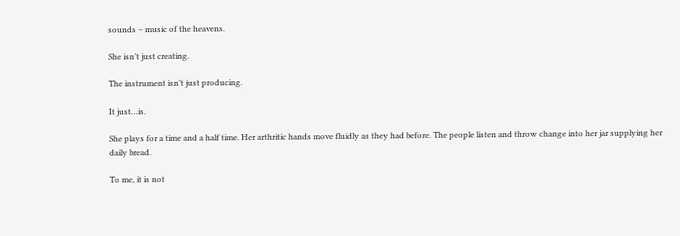sounds – music of the heavens.

She isn’t just creating.

The instrument isn’t just producing.

It just…is.

She plays for a time and a half time. Her arthritic hands move fluidly as they had before. The people listen and throw change into her jar supplying her daily bread.

To me, it is not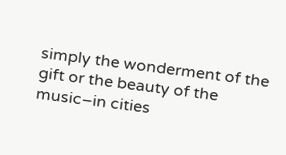simply the wonderment of the gift or the beauty of the music–in cities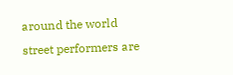around the world street performers are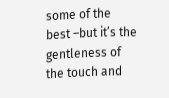some of the best –but it’s the gentleness of the touch and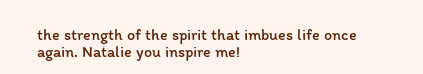the strength of the spirit that imbues life once again. Natalie you inspire me!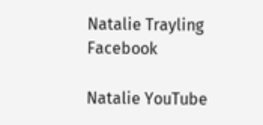Natalie Trayling Facebook

Natalie YouTube